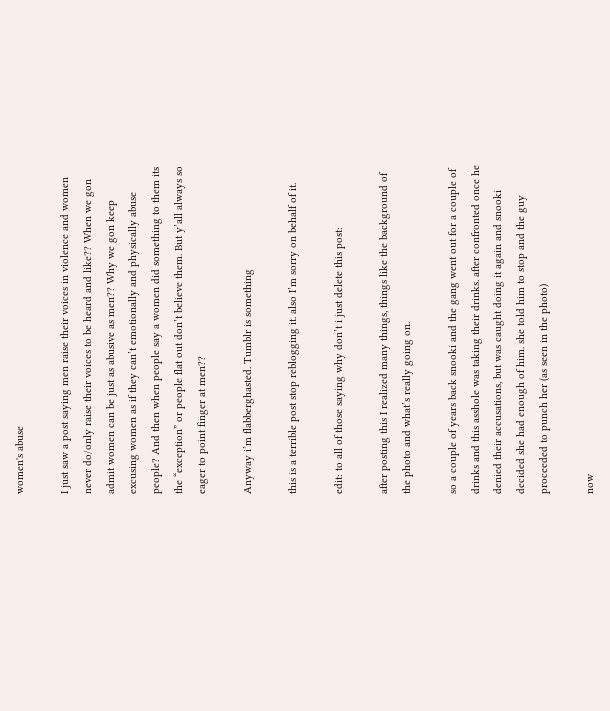women's abuse

I just saw a post saying men raise their voices in violence and women never do/only raise their voices to be heard and like?? When we gon admit women can be just as abusive as men?? Why we gon keep excusing women as if they can’t emotionally and physically abuse people? And then when people say a women did something to them its the “exception” or people flat out don’t believe them. But y’all always so eager to point finger at men??

Anyway i’m flabberghasted. Tumblr is something

this is a terrible post stop reblogging it. also I’m sorry on behalf of it.

edit: to all of those saying why don’t i just delete this post:

after posting this I realized many things, things like the background of the photo and what’s really going on.

so a couple of years back snooki and the gang went out for a couple of drinks and this asshole was taking their drinks. after confronted once he denied their accusations, but was caught doing it again and snooki decided she had enough of him. she told him to stop and the guy proceeded to punch her (as seen in the photo)

now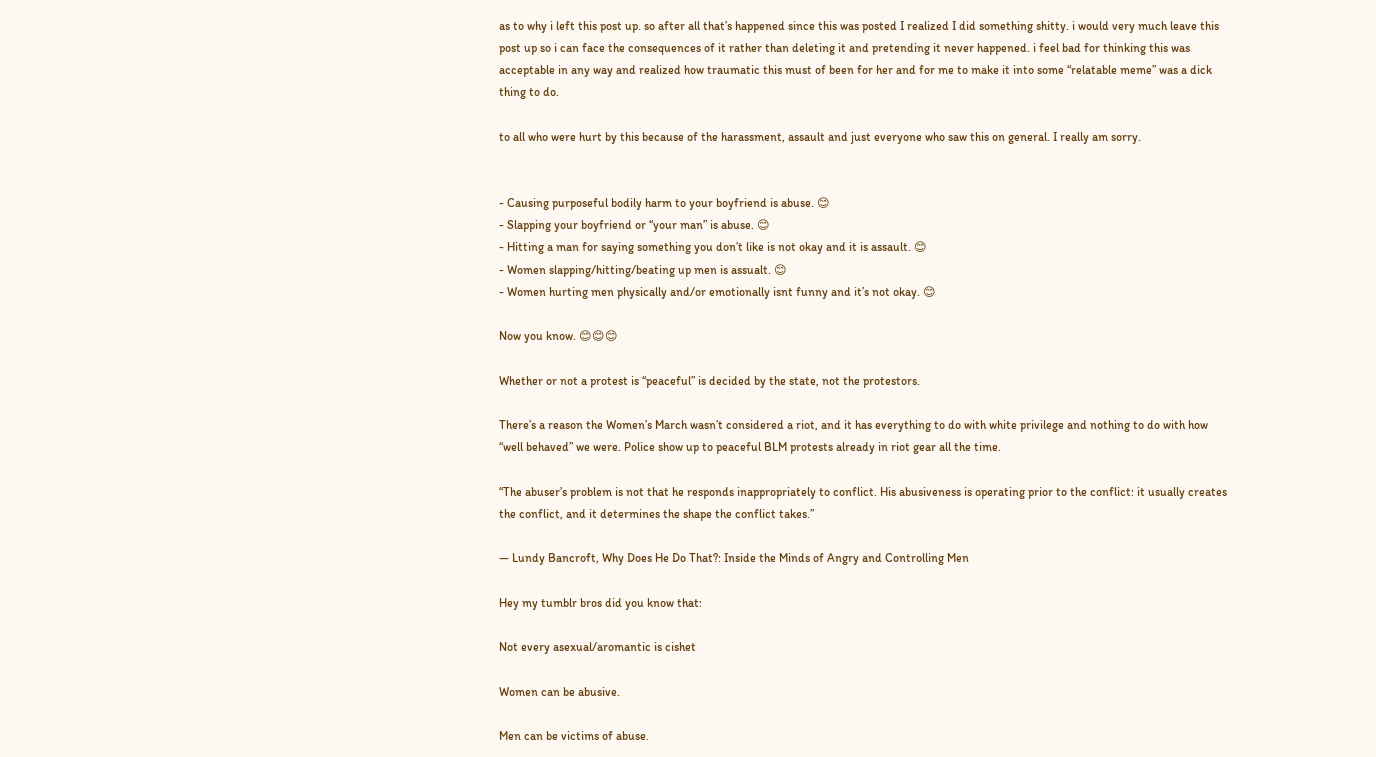as to why i left this post up. so after all that’s happened since this was posted I realized I did something shitty. i would very much leave this post up so i can face the consequences of it rather than deleting it and pretending it never happened. i feel bad for thinking this was acceptable in any way and realized how traumatic this must of been for her and for me to make it into some “relatable meme” was a dick thing to do.

to all who were hurt by this because of the harassment, assault and just everyone who saw this on general. I really am sorry.


- Causing purposeful bodily harm to your boyfriend is abuse. 😊
- Slapping your boyfriend or “your man” is abuse. 😊
- Hitting a man for saying something you don’t like is not okay and it is assault. 😊
- Women slapping/hitting/beating up men is assualt. 😊
- Women hurting men physically and/or emotionally isnt funny and it’s not okay. 😊

Now you know. 😊😊😊

Whether or not a protest is “peaceful” is decided by the state, not the protestors.

There’s a reason the Women’s March wasn’t considered a riot, and it has everything to do with white privilege and nothing to do with how “well behaved” we were. Police show up to peaceful BLM protests already in riot gear all the time.

“The abuser’s problem is not that he responds inappropriately to conflict. His abusiveness is operating prior to the conflict: it usually creates the conflict, and it determines the shape the conflict takes.”

― Lundy Bancroft, Why Does He Do That?: Inside the Minds of Angry and Controlling Men

Hey my tumblr bros did you know that:

Not every asexual/aromantic is cishet

Women can be abusive.

Men can be victims of abuse.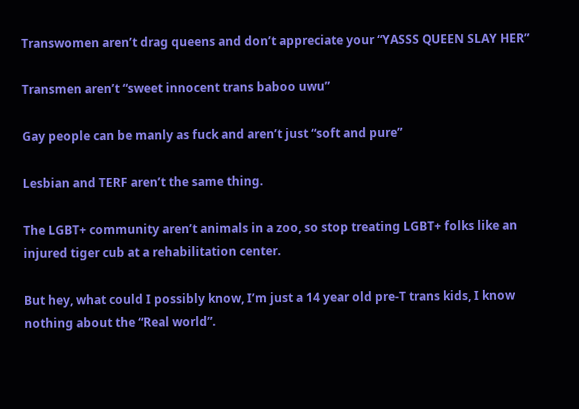Transwomen aren’t drag queens and don’t appreciate your “YASSS QUEEN SLAY HER”

Transmen aren’t “sweet innocent trans baboo uwu”

Gay people can be manly as fuck and aren’t just “soft and pure”

Lesbian and TERF aren’t the same thing.

The LGBT+ community aren’t animals in a zoo, so stop treating LGBT+ folks like an injured tiger cub at a rehabilitation center.

But hey, what could I possibly know, I’m just a 14 year old pre-T trans kids, I know nothing about the “Real world”.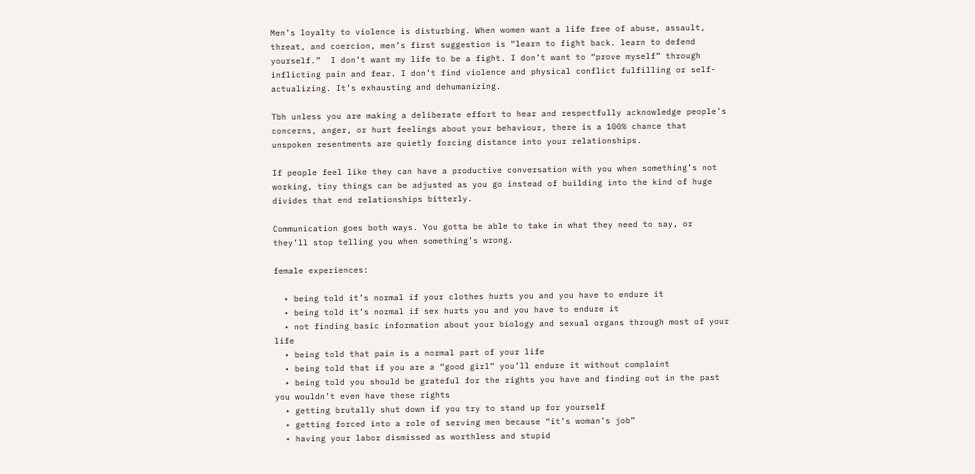Men’s loyalty to violence is disturbing. When women want a life free of abuse, assault, threat, and coercion, men’s first suggestion is “learn to fight back. learn to defend yourself.”  I don’t want my life to be a fight. I don’t want to “prove myself” through inflicting pain and fear. I don’t find violence and physical conflict fulfilling or self-actualizing. It’s exhausting and dehumanizing.

Tbh unless you are making a deliberate effort to hear and respectfully acknowledge people’s concerns, anger, or hurt feelings about your behaviour, there is a 100% chance that unspoken resentments are quietly forcing distance into your relationships.

If people feel like they can have a productive conversation with you when something’s not working, tiny things can be adjusted as you go instead of building into the kind of huge divides that end relationships bitterly.

Communication goes both ways. You gotta be able to take in what they need to say, or they’ll stop telling you when something’s wrong.

female experiences:

  • being told it’s normal if your clothes hurts you and you have to endure it
  • being told it’s normal if sex hurts you and you have to endure it
  • not finding basic information about your biology and sexual organs through most of your life
  • being told that pain is a normal part of your life
  • being told that if you are a “good girl” you’ll endure it without complaint
  • being told you should be grateful for the rights you have and finding out in the past you wouldn’t even have these rights
  • getting brutally shut down if you try to stand up for yourself
  • getting forced into a role of serving men because “it’s woman’s job”
  • having your labor dismissed as worthless and stupid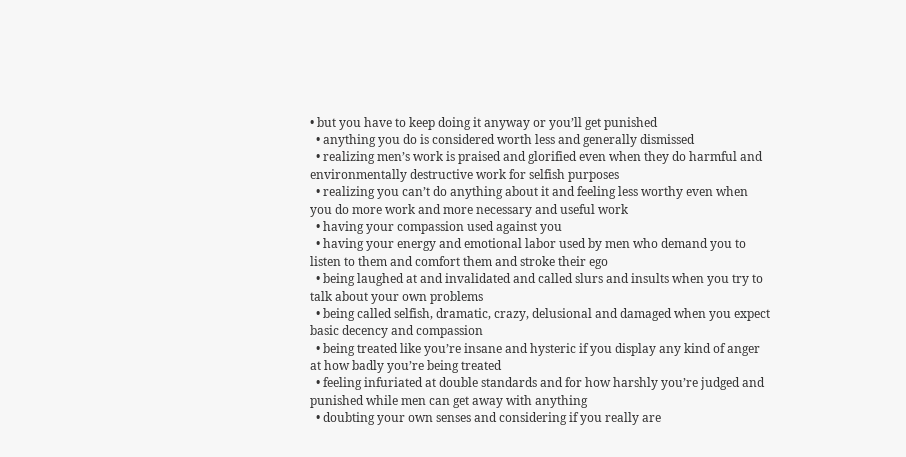• but you have to keep doing it anyway or you’ll get punished
  • anything you do is considered worth less and generally dismissed
  • realizing men’s work is praised and glorified even when they do harmful and environmentally destructive work for selfish purposes
  • realizing you can’t do anything about it and feeling less worthy even when you do more work and more necessary and useful work
  • having your compassion used against you
  • having your energy and emotional labor used by men who demand you to listen to them and comfort them and stroke their ego
  • being laughed at and invalidated and called slurs and insults when you try to talk about your own problems
  • being called selfish, dramatic, crazy, delusional and damaged when you expect basic decency and compassion
  • being treated like you’re insane and hysteric if you display any kind of anger at how badly you’re being treated
  • feeling infuriated at double standards and for how harshly you’re judged and punished while men can get away with anything
  • doubting your own senses and considering if you really are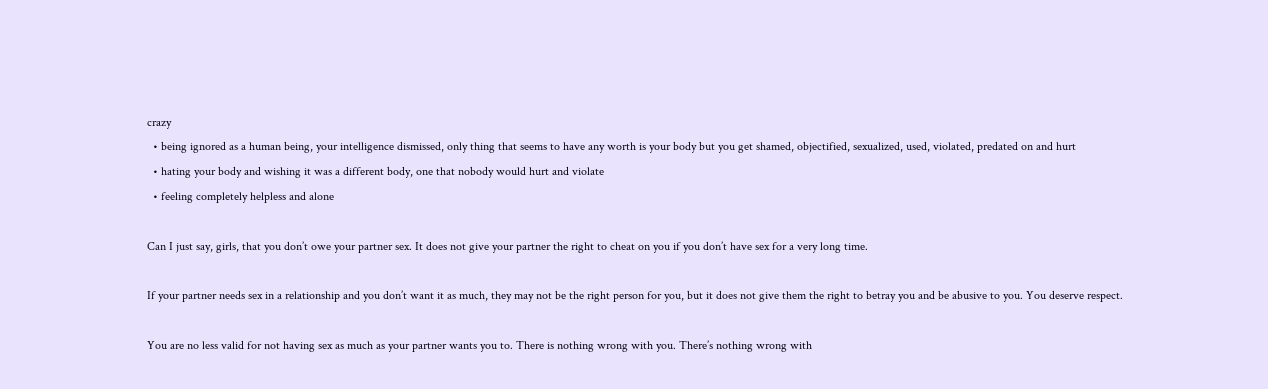crazy
  • being ignored as a human being, your intelligence dismissed, only thing that seems to have any worth is your body but you get shamed, objectified, sexualized, used, violated, predated on and hurt
  • hating your body and wishing it was a different body, one that nobody would hurt and violate
  • feeling completely helpless and alone

Can I just say, girls, that you don’t owe your partner sex. It does not give your partner the right to cheat on you if you don’t have sex for a very long time.

If your partner needs sex in a relationship and you don’t want it as much, they may not be the right person for you, but it does not give them the right to betray you and be abusive to you. You deserve respect.

You are no less valid for not having sex as much as your partner wants you to. There is nothing wrong with you. There’s nothing wrong with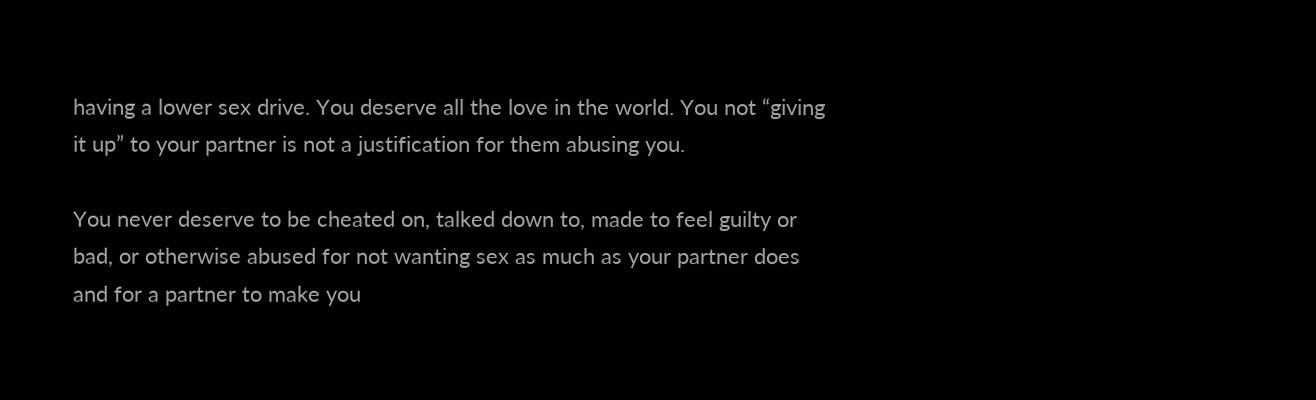having a lower sex drive. You deserve all the love in the world. You not “giving it up” to your partner is not a justification for them abusing you.

You never deserve to be cheated on, talked down to, made to feel guilty or bad, or otherwise abused for not wanting sex as much as your partner does and for a partner to make you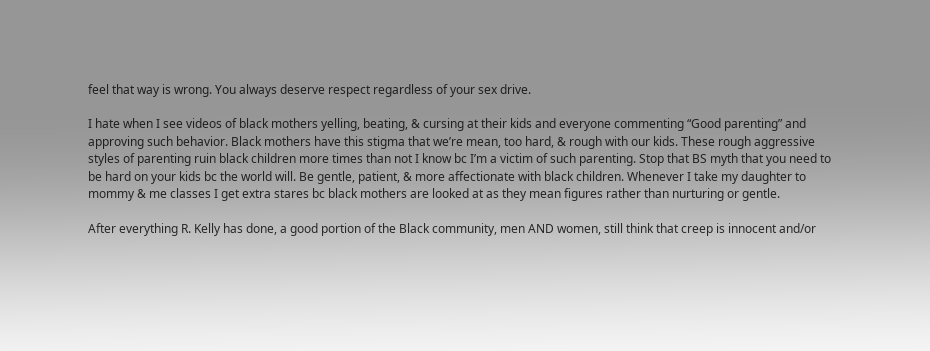feel that way is wrong. You always deserve respect regardless of your sex drive.

I hate when I see videos of black mothers yelling, beating, & cursing at their kids and everyone commenting “Good parenting” and approving such behavior. Black mothers have this stigma that we’re mean, too hard, & rough with our kids. These rough aggressive styles of parenting ruin black children more times than not I know bc I’m a victim of such parenting. Stop that BS myth that you need to be hard on your kids bc the world will. Be gentle, patient, & more affectionate with black children. Whenever I take my daughter to mommy & me classes I get extra stares bc black mothers are looked at as they mean figures rather than nurturing or gentle.

After everything R. Kelly has done, a good portion of the Black community, men AND women, still think that creep is innocent and/or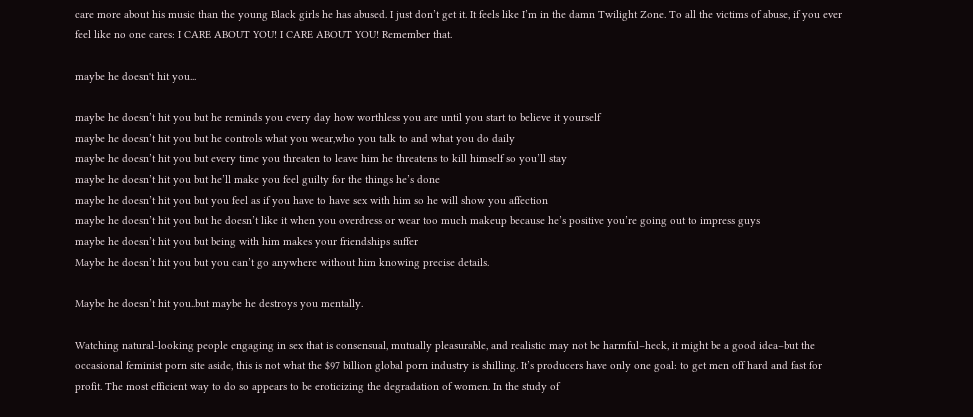care more about his music than the young Black girls he has abused. I just don’t get it. It feels like I’m in the damn Twilight Zone. To all the victims of abuse, if you ever feel like no one cares: I CARE ABOUT YOU! I CARE ABOUT YOU! Remember that.

maybe he doesn't hit you...

maybe he doesn’t hit you but he reminds you every day how worthless you are until you start to believe it yourself
maybe he doesn’t hit you but he controls what you wear,who you talk to and what you do daily
maybe he doesn’t hit you but every time you threaten to leave him he threatens to kill himself so you’ll stay
maybe he doesn’t hit you but he’ll make you feel guilty for the things he’s done
maybe he doesn’t hit you but you feel as if you have to have sex with him so he will show you affection
maybe he doesn’t hit you but he doesn’t like it when you overdress or wear too much makeup because he’s positive you’re going out to impress guys
maybe he doesn’t hit you but being with him makes your friendships suffer
Maybe he doesn’t hit you but you can’t go anywhere without him knowing precise details.

Maybe he doesn’t hit you..but maybe he destroys you mentally.

Watching natural-looking people engaging in sex that is consensual, mutually pleasurable, and realistic may not be harmful–heck, it might be a good idea–but the occasional feminist porn site aside, this is not what the $97 billion global porn industry is shilling. It’s producers have only one goal: to get men off hard and fast for profit. The most efficient way to do so appears to be eroticizing the degradation of women. In the study of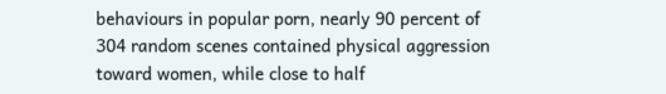behaviours in popular porn, nearly 90 percent of 304 random scenes contained physical aggression toward women, while close to half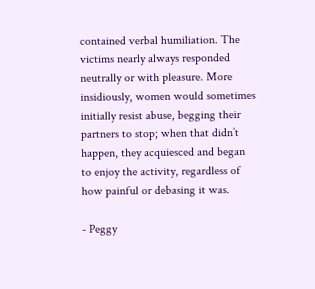contained verbal humiliation. The victims nearly always responded neutrally or with pleasure. More insidiously, women would sometimes initially resist abuse, begging their partners to stop; when that didn’t happen, they acquiesced and began to enjoy the activity, regardless of how painful or debasing it was.

- Peggy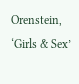Orenstein, ‘Girls & Sex’